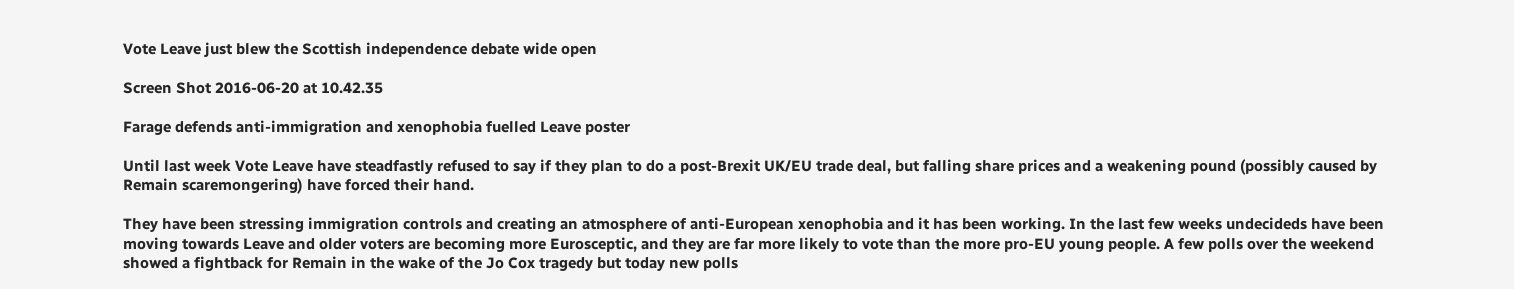Vote Leave just blew the Scottish independence debate wide open

Screen Shot 2016-06-20 at 10.42.35

Farage defends anti-immigration and xenophobia fuelled Leave poster

Until last week Vote Leave have steadfastly refused to say if they plan to do a post-Brexit UK/EU trade deal, but falling share prices and a weakening pound (possibly caused by Remain scaremongering) have forced their hand.

They have been stressing immigration controls and creating an atmosphere of anti-European xenophobia and it has been working. In the last few weeks undecideds have been moving towards Leave and older voters are becoming more Eurosceptic, and they are far more likely to vote than the more pro-EU young people. A few polls over the weekend showed a fightback for Remain in the wake of the Jo Cox tragedy but today new polls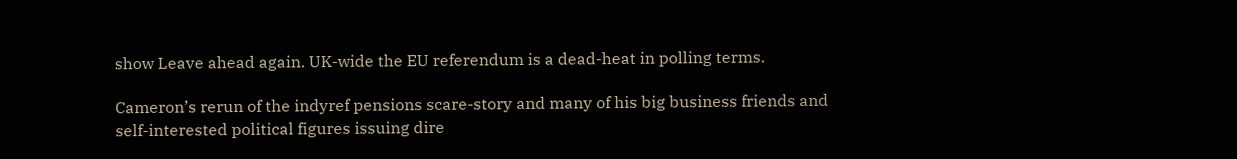show Leave ahead again. UK-wide the EU referendum is a dead-heat in polling terms.

Cameron’s rerun of the indyref pensions scare-story and many of his big business friends and self-interested political figures issuing dire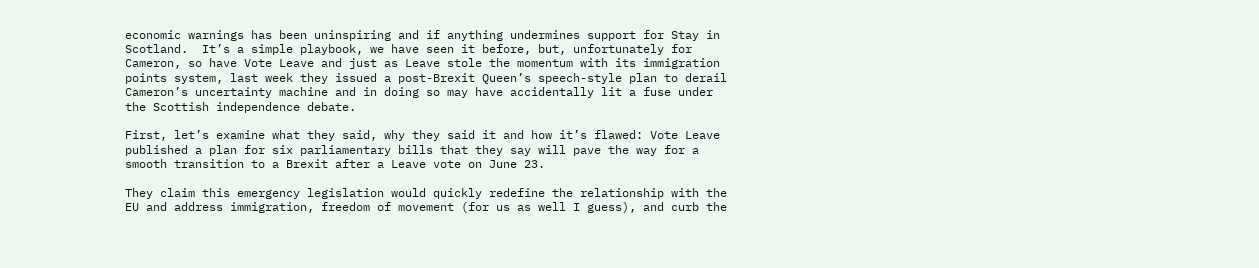economic warnings has been uninspiring and if anything undermines support for Stay in Scotland.  It’s a simple playbook, we have seen it before, but, unfortunately for Cameron, so have Vote Leave and just as Leave stole the momentum with its immigration points system, last week they issued a post-Brexit Queen’s speech-style plan to derail Cameron’s uncertainty machine and in doing so may have accidentally lit a fuse under the Scottish independence debate.

First, let’s examine what they said, why they said it and how it’s flawed: Vote Leave published a plan for six parliamentary bills that they say will pave the way for a smooth transition to a Brexit after a Leave vote on June 23.

They claim this emergency legislation would quickly redefine the relationship with the EU and address immigration, freedom of movement (for us as well I guess), and curb the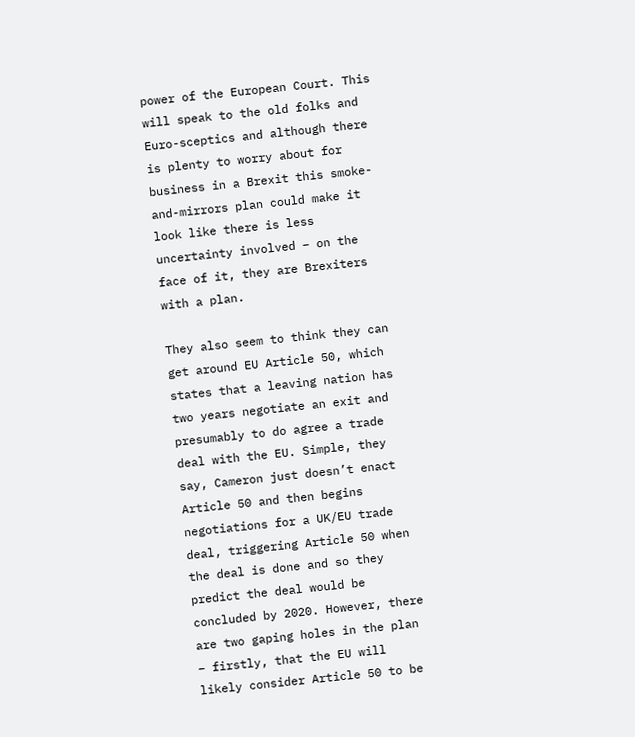power of the European Court. This will speak to the old folks and Euro-sceptics and although there is plenty to worry about for business in a Brexit this smoke-and-mirrors plan could make it look like there is less uncertainty involved – on the face of it, they are Brexiters with a plan.

They also seem to think they can get around EU Article 50, which states that a leaving nation has two years negotiate an exit and presumably to do agree a trade deal with the EU. Simple, they say, Cameron just doesn’t enact Article 50 and then begins negotiations for a UK/EU trade deal, triggering Article 50 when the deal is done and so they predict the deal would be concluded by 2020. However, there are two gaping holes in the plan – firstly, that the EU will likely consider Article 50 to be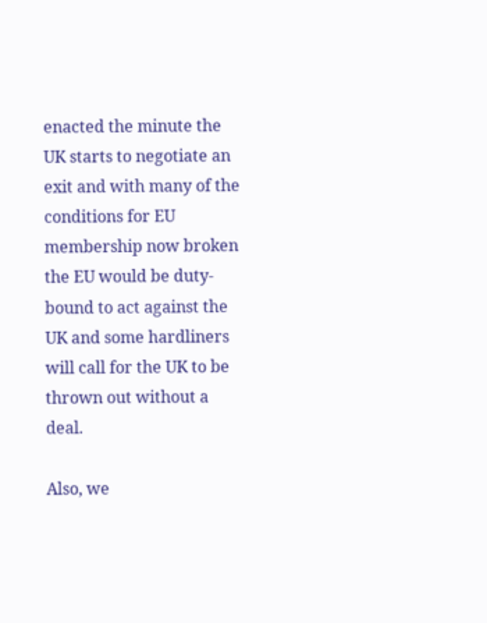enacted the minute the UK starts to negotiate an exit and with many of the conditions for EU membership now broken the EU would be duty-bound to act against the UK and some hardliners will call for the UK to be thrown out without a deal.

Also, we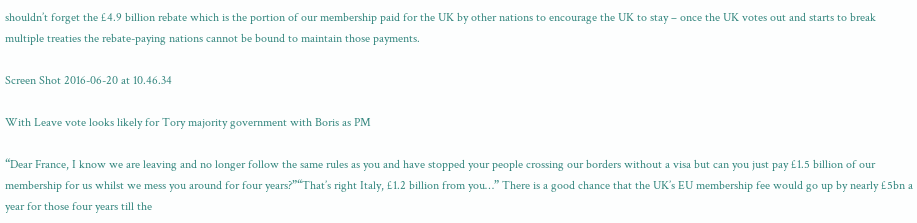shouldn’t forget the £4.9 billion rebate which is the portion of our membership paid for the UK by other nations to encourage the UK to stay – once the UK votes out and starts to break multiple treaties the rebate-paying nations cannot be bound to maintain those payments.

Screen Shot 2016-06-20 at 10.46.34

With Leave vote looks likely for Tory majority government with Boris as PM

“Dear France, I know we are leaving and no longer follow the same rules as you and have stopped your people crossing our borders without a visa but can you just pay £1.5 billion of our membership for us whilst we mess you around for four years?”“That’s right Italy, £1.2 billion from you…” There is a good chance that the UK’s EU membership fee would go up by nearly £5bn a year for those four years till the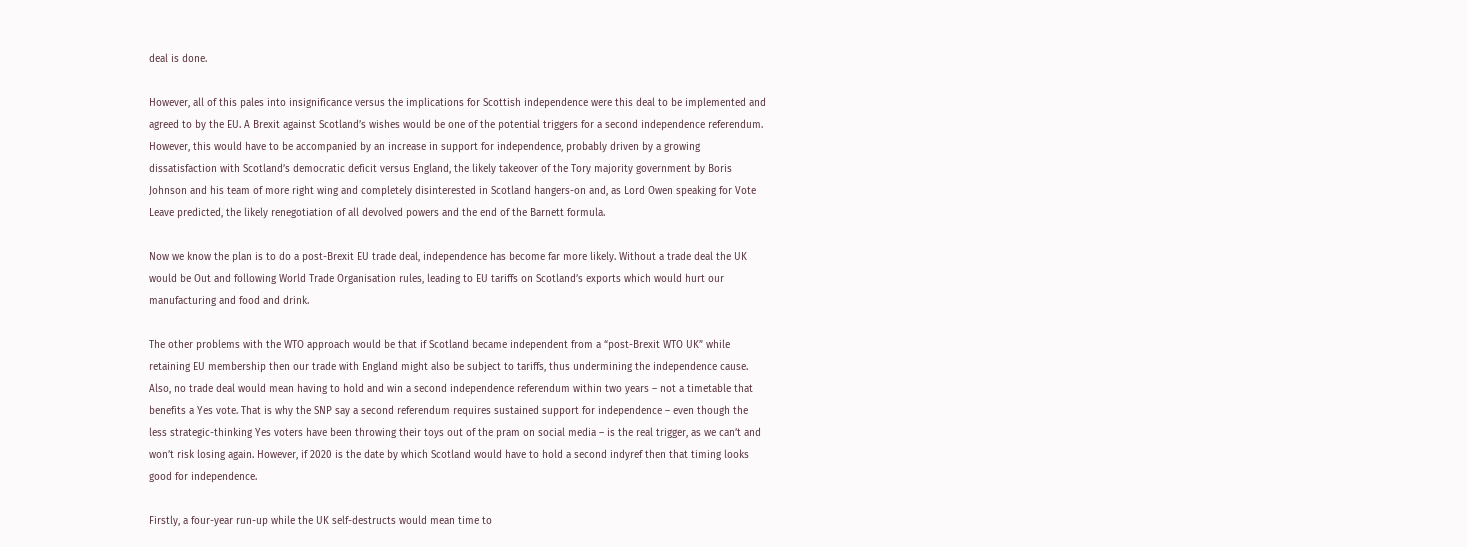deal is done.

However, all of this pales into insignificance versus the implications for Scottish independence were this deal to be implemented and agreed to by the EU. A Brexit against Scotland’s wishes would be one of the potential triggers for a second independence referendum. However, this would have to be accompanied by an increase in support for independence, probably driven by a growing dissatisfaction with Scotland’s democratic deficit versus England, the likely takeover of the Tory majority government by Boris Johnson and his team of more right wing and completely disinterested in Scotland hangers-on and, as Lord Owen speaking for Vote Leave predicted, the likely renegotiation of all devolved powers and the end of the Barnett formula.

Now we know the plan is to do a post-Brexit EU trade deal, independence has become far more likely. Without a trade deal the UK would be Out and following World Trade Organisation rules, leading to EU tariffs on Scotland’s exports which would hurt our manufacturing and food and drink.

The other problems with the WTO approach would be that if Scotland became independent from a “post-Brexit WTO UK” while retaining EU membership then our trade with England might also be subject to tariffs, thus undermining the independence cause.  Also, no trade deal would mean having to hold and win a second independence referendum within two years – not a timetable that benefits a Yes vote. That is why the SNP say a second referendum requires sustained support for independence – even though the less strategic-thinking Yes voters have been throwing their toys out of the pram on social media – is the real trigger, as we can’t and won’t risk losing again. However, if 2020 is the date by which Scotland would have to hold a second indyref then that timing looks good for independence.

Firstly, a four-year run-up while the UK self-destructs would mean time to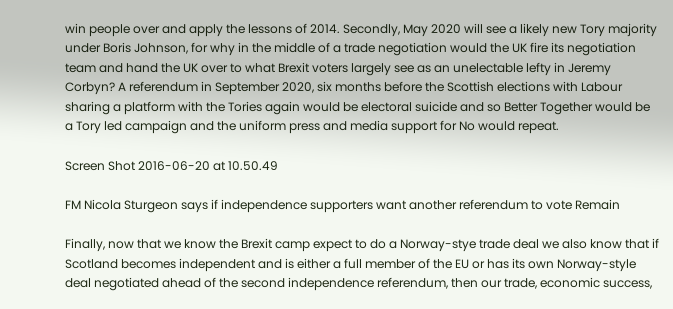win people over and apply the lessons of 2014. Secondly, May 2020 will see a likely new Tory majority under Boris Johnson, for why in the middle of a trade negotiation would the UK fire its negotiation team and hand the UK over to what Brexit voters largely see as an unelectable lefty in Jeremy Corbyn? A referendum in September 2020, six months before the Scottish elections with Labour sharing a platform with the Tories again would be electoral suicide and so Better Together would be a Tory led campaign and the uniform press and media support for No would repeat.

Screen Shot 2016-06-20 at 10.50.49

FM Nicola Sturgeon says if independence supporters want another referendum to vote Remain

Finally, now that we know the Brexit camp expect to do a Norway-stye trade deal we also know that if Scotland becomes independent and is either a full member of the EU or has its own Norway-style deal negotiated ahead of the second independence referendum, then our trade, economic success,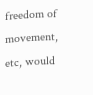freedom of movement, etc, would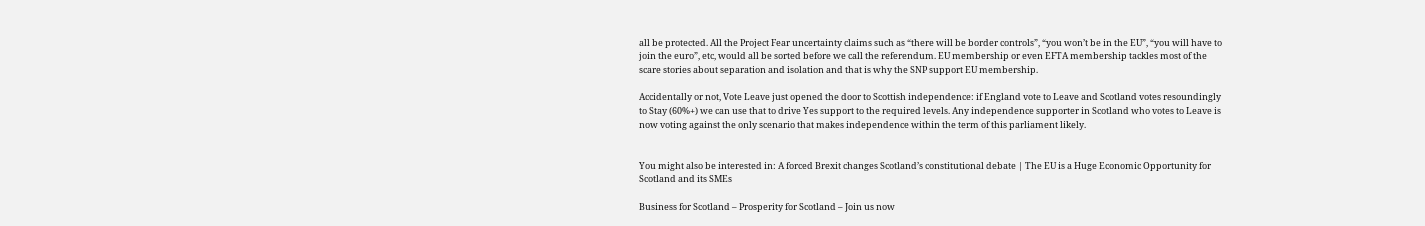all be protected. All the Project Fear uncertainty claims such as “there will be border controls”, “you won’t be in the EU”, “you will have to join the euro”, etc, would all be sorted before we call the referendum. EU membership or even EFTA membership tackles most of the scare stories about separation and isolation and that is why the SNP support EU membership.

Accidentally or not, Vote Leave just opened the door to Scottish independence: if England vote to Leave and Scotland votes resoundingly to Stay (60%+) we can use that to drive Yes support to the required levels. Any independence supporter in Scotland who votes to Leave is now voting against the only scenario that makes independence within the term of this parliament likely.


You might also be interested in: A forced Brexit changes Scotland’s constitutional debate | The EU is a Huge Economic Opportunity for Scotland and its SMEs

Business for Scotland – Prosperity for Scotland – Join us now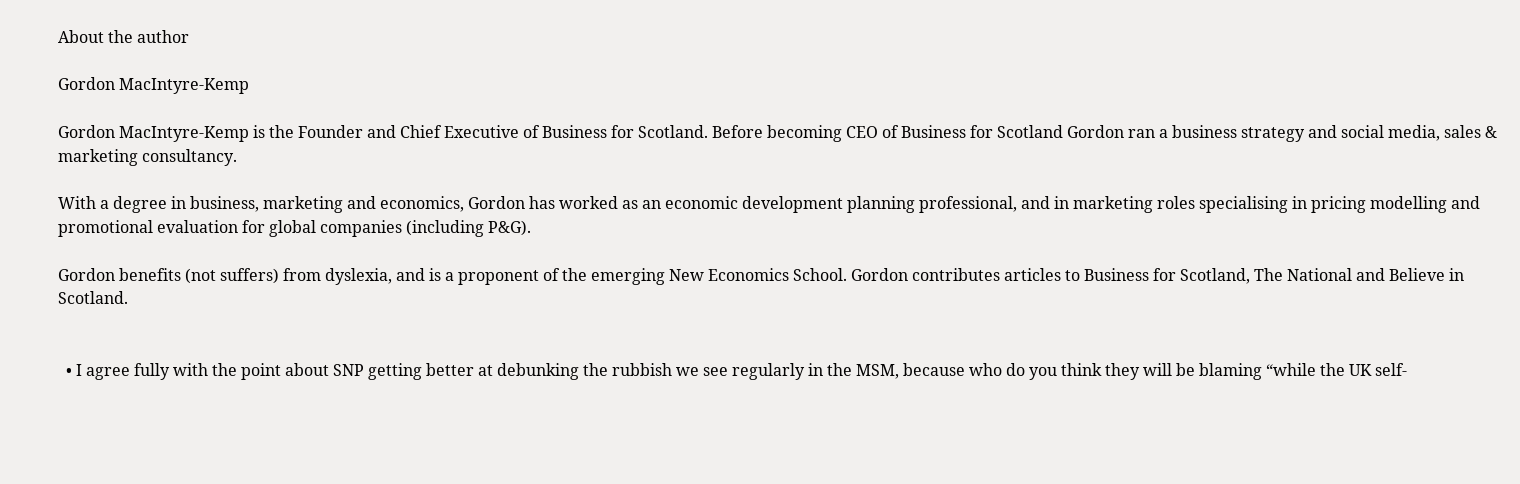About the author

Gordon MacIntyre-Kemp

Gordon MacIntyre-Kemp is the Founder and Chief Executive of Business for Scotland. Before becoming CEO of Business for Scotland Gordon ran a business strategy and social media, sales & marketing consultancy.

With a degree in business, marketing and economics, Gordon has worked as an economic development planning professional, and in marketing roles specialising in pricing modelling and promotional evaluation for global companies (including P&G).

Gordon benefits (not suffers) from dyslexia, and is a proponent of the emerging New Economics School. Gordon contributes articles to Business for Scotland, The National and Believe in Scotland.


  • I agree fully with the point about SNP getting better at debunking the rubbish we see regularly in the MSM, because who do you think they will be blaming “while the UK self-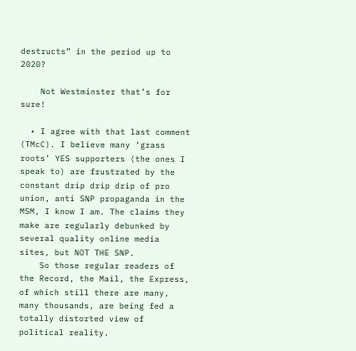destructs” in the period up to 2020?

    Not Westminster that’s for sure!

  • I agree with that last comment (TMcC). I believe many ‘grass roots’ YES supporters (the ones I speak to) are frustrated by the constant drip drip drip of pro union, anti SNP propaganda in the MSM, I know I am. The claims they make are regularly debunked by several quality online media sites, but NOT THE SNP.
    So those regular readers of the Record, the Mail, the Express, of which still there are many, many thousands, are being fed a totally distorted view of political reality.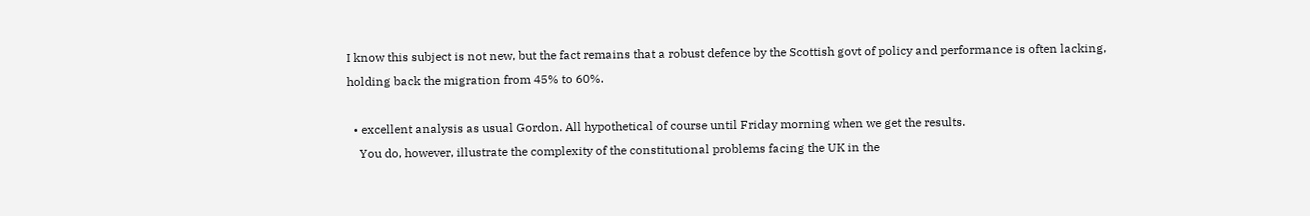I know this subject is not new, but the fact remains that a robust defence by the Scottish govt of policy and performance is often lacking, holding back the migration from 45% to 60%.

  • excellent analysis as usual Gordon. All hypothetical of course until Friday morning when we get the results.
    You do, however, illustrate the complexity of the constitutional problems facing the UK in the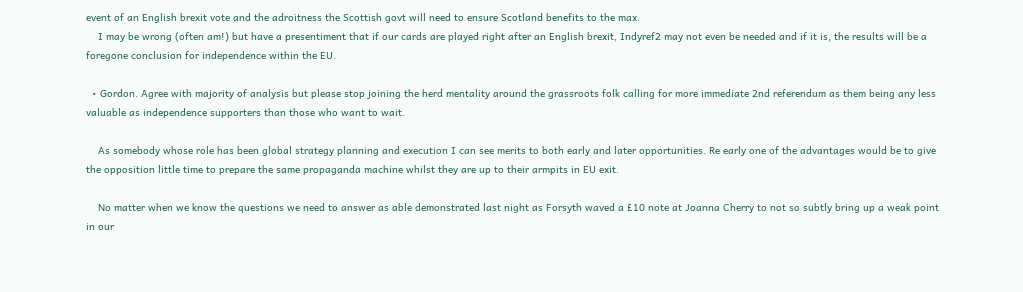event of an English brexit vote and the adroitness the Scottish govt will need to ensure Scotland benefits to the max.
    I may be wrong (often am!) but have a presentiment that if our cards are played right after an English brexit, Indyref2 may not even be needed and if it is, the results will be a foregone conclusion for independence within the EU.

  • Gordon. Agree with majority of analysis but please stop joining the herd mentality around the grassroots folk calling for more immediate 2nd referendum as them being any less valuable as independence supporters than those who want to wait.

    As somebody whose role has been global strategy planning and execution I can see merits to both early and later opportunities. Re early one of the advantages would be to give the opposition little time to prepare the same propaganda machine whilst they are up to their armpits in EU exit.

    No matter when we know the questions we need to answer as able demonstrated last night as Forsyth waved a £10 note at Joanna Cherry to not so subtly bring up a weak point in our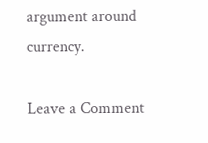argument around currency.

Leave a Comment